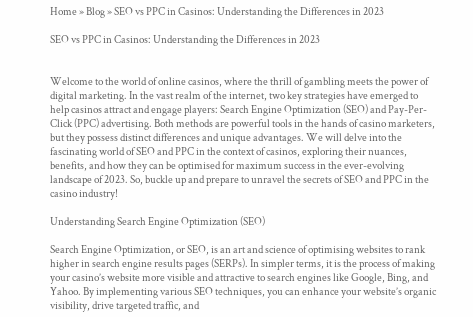Home » Blog » SEO vs PPC in Casinos: Understanding the Differences in 2023

SEO vs PPC in Casinos: Understanding the Differences in 2023


Welcome to the world of online casinos, where the thrill of gambling meets the power of digital marketing. In the vast realm of the internet, two key strategies have emerged to help casinos attract and engage players: Search Engine Optimization (SEO) and Pay-Per-Click (PPC) advertising. Both methods are powerful tools in the hands of casino marketers, but they possess distinct differences and unique advantages. We will delve into the fascinating world of SEO and PPC in the context of casinos, exploring their nuances, benefits, and how they can be optimised for maximum success in the ever-evolving landscape of 2023. So, buckle up and prepare to unravel the secrets of SEO and PPC in the casino industry!

Understanding Search Engine Optimization (SEO)

Search Engine Optimization, or SEO, is an art and science of optimising websites to rank higher in search engine results pages (SERPs). In simpler terms, it is the process of making your casino’s website more visible and attractive to search engines like Google, Bing, and Yahoo. By implementing various SEO techniques, you can enhance your website’s organic visibility, drive targeted traffic, and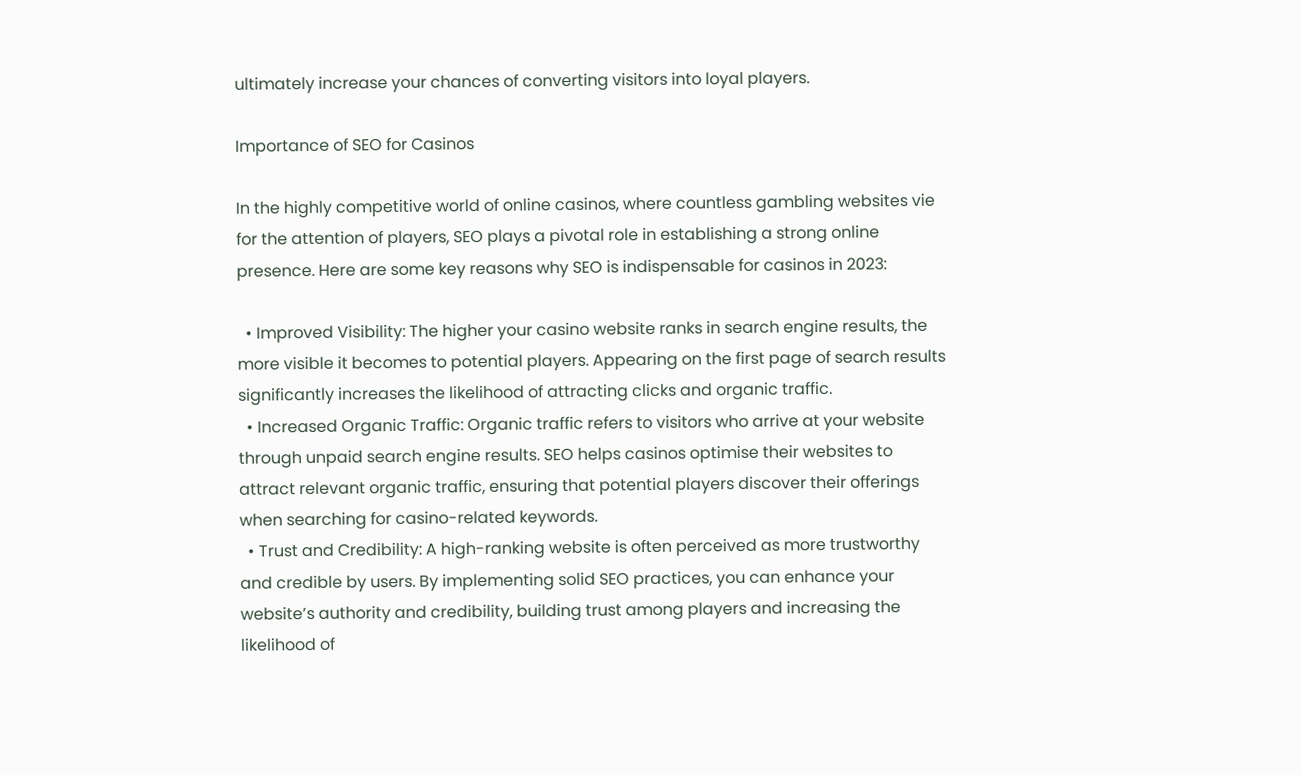ultimately increase your chances of converting visitors into loyal players.

Importance of SEO for Casinos

In the highly competitive world of online casinos, where countless gambling websites vie for the attention of players, SEO plays a pivotal role in establishing a strong online presence. Here are some key reasons why SEO is indispensable for casinos in 2023:

  • Improved Visibility: The higher your casino website ranks in search engine results, the more visible it becomes to potential players. Appearing on the first page of search results significantly increases the likelihood of attracting clicks and organic traffic.
  • Increased Organic Traffic: Organic traffic refers to visitors who arrive at your website through unpaid search engine results. SEO helps casinos optimise their websites to attract relevant organic traffic, ensuring that potential players discover their offerings when searching for casino-related keywords.
  • Trust and Credibility: A high-ranking website is often perceived as more trustworthy and credible by users. By implementing solid SEO practices, you can enhance your website’s authority and credibility, building trust among players and increasing the likelihood of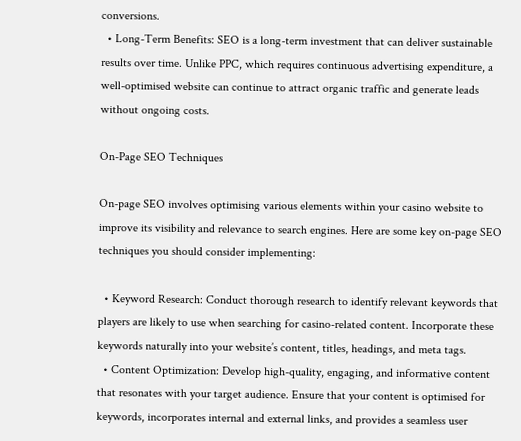conversions.
  • Long-Term Benefits: SEO is a long-term investment that can deliver sustainable results over time. Unlike PPC, which requires continuous advertising expenditure, a well-optimised website can continue to attract organic traffic and generate leads without ongoing costs.

On-Page SEO Techniques

On-page SEO involves optimising various elements within your casino website to improve its visibility and relevance to search engines. Here are some key on-page SEO techniques you should consider implementing:

  • Keyword Research: Conduct thorough research to identify relevant keywords that players are likely to use when searching for casino-related content. Incorporate these keywords naturally into your website’s content, titles, headings, and meta tags.
  • Content Optimization: Develop high-quality, engaging, and informative content that resonates with your target audience. Ensure that your content is optimised for keywords, incorporates internal and external links, and provides a seamless user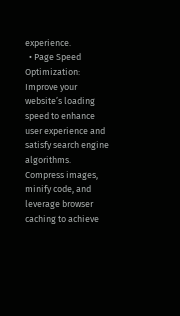experience.
  • Page Speed Optimization: Improve your website’s loading speed to enhance user experience and satisfy search engine algorithms. Compress images, minify code, and leverage browser caching to achieve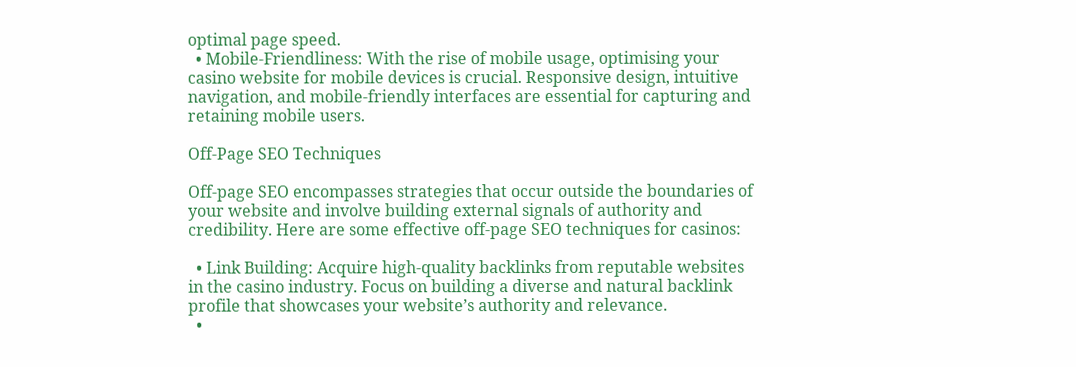optimal page speed.
  • Mobile-Friendliness: With the rise of mobile usage, optimising your casino website for mobile devices is crucial. Responsive design, intuitive navigation, and mobile-friendly interfaces are essential for capturing and retaining mobile users.

Off-Page SEO Techniques

Off-page SEO encompasses strategies that occur outside the boundaries of your website and involve building external signals of authority and credibility. Here are some effective off-page SEO techniques for casinos:

  • Link Building: Acquire high-quality backlinks from reputable websites in the casino industry. Focus on building a diverse and natural backlink profile that showcases your website’s authority and relevance.
  •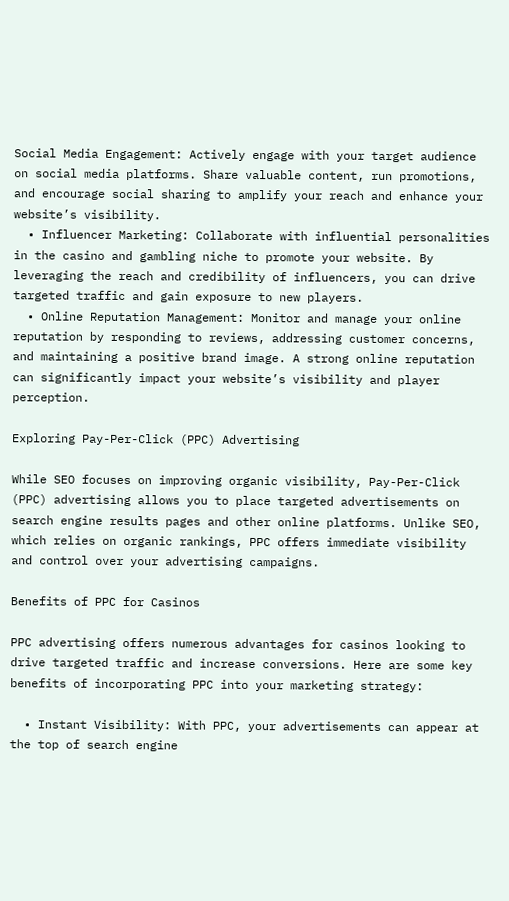Social Media Engagement: Actively engage with your target audience on social media platforms. Share valuable content, run promotions, and encourage social sharing to amplify your reach and enhance your website’s visibility.
  • Influencer Marketing: Collaborate with influential personalities in the casino and gambling niche to promote your website. By leveraging the reach and credibility of influencers, you can drive targeted traffic and gain exposure to new players.
  • Online Reputation Management: Monitor and manage your online reputation by responding to reviews, addressing customer concerns, and maintaining a positive brand image. A strong online reputation can significantly impact your website’s visibility and player perception.

Exploring Pay-Per-Click (PPC) Advertising

While SEO focuses on improving organic visibility, Pay-Per-Click (PPC) advertising allows you to place targeted advertisements on search engine results pages and other online platforms. Unlike SEO, which relies on organic rankings, PPC offers immediate visibility and control over your advertising campaigns.

Benefits of PPC for Casinos

PPC advertising offers numerous advantages for casinos looking to drive targeted traffic and increase conversions. Here are some key benefits of incorporating PPC into your marketing strategy:

  • Instant Visibility: With PPC, your advertisements can appear at the top of search engine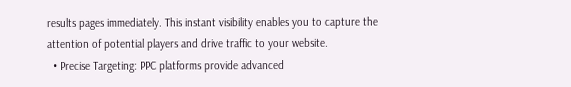results pages immediately. This instant visibility enables you to capture the attention of potential players and drive traffic to your website.
  • Precise Targeting: PPC platforms provide advanced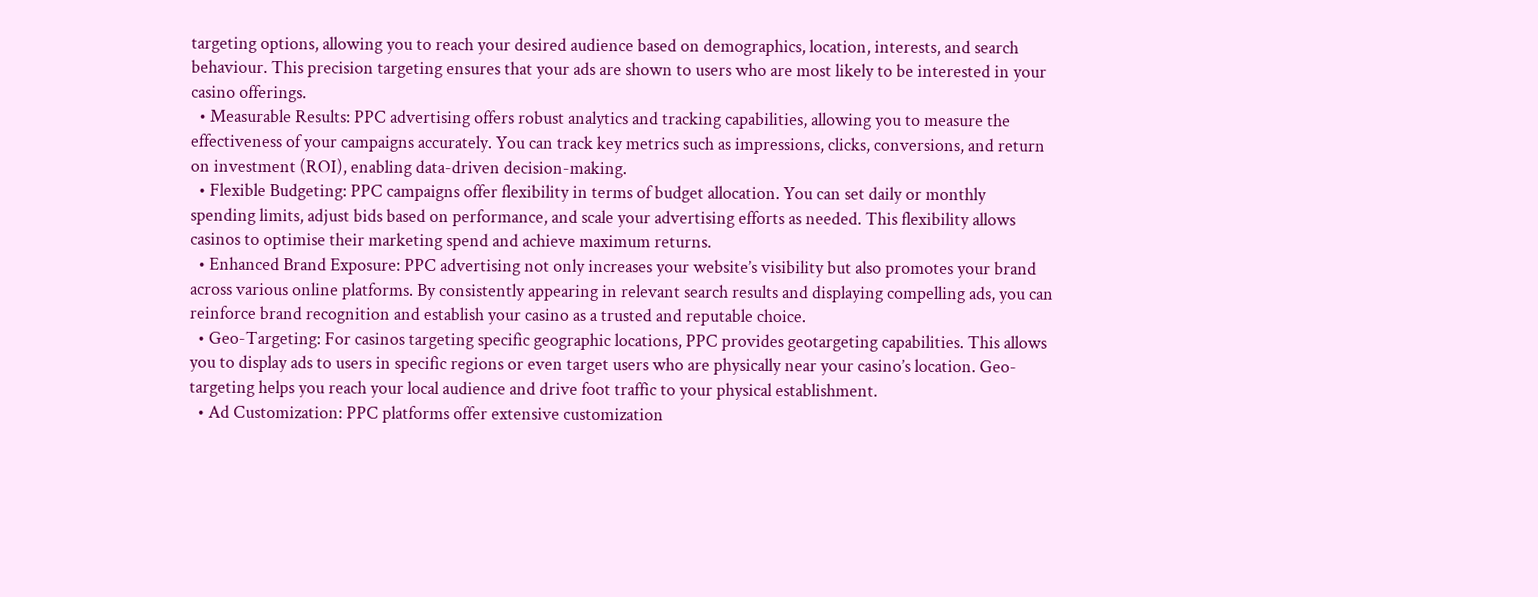targeting options, allowing you to reach your desired audience based on demographics, location, interests, and search behaviour. This precision targeting ensures that your ads are shown to users who are most likely to be interested in your casino offerings.
  • Measurable Results: PPC advertising offers robust analytics and tracking capabilities, allowing you to measure the effectiveness of your campaigns accurately. You can track key metrics such as impressions, clicks, conversions, and return on investment (ROI), enabling data-driven decision-making.
  • Flexible Budgeting: PPC campaigns offer flexibility in terms of budget allocation. You can set daily or monthly spending limits, adjust bids based on performance, and scale your advertising efforts as needed. This flexibility allows casinos to optimise their marketing spend and achieve maximum returns.
  • Enhanced Brand Exposure: PPC advertising not only increases your website’s visibility but also promotes your brand across various online platforms. By consistently appearing in relevant search results and displaying compelling ads, you can reinforce brand recognition and establish your casino as a trusted and reputable choice.
  • Geo-Targeting: For casinos targeting specific geographic locations, PPC provides geotargeting capabilities. This allows you to display ads to users in specific regions or even target users who are physically near your casino’s location. Geo-targeting helps you reach your local audience and drive foot traffic to your physical establishment.
  • Ad Customization: PPC platforms offer extensive customization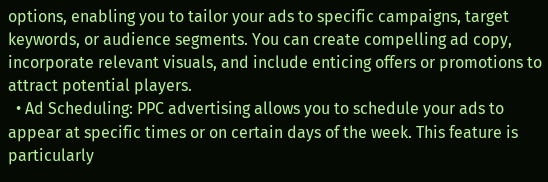options, enabling you to tailor your ads to specific campaigns, target keywords, or audience segments. You can create compelling ad copy, incorporate relevant visuals, and include enticing offers or promotions to attract potential players.
  • Ad Scheduling: PPC advertising allows you to schedule your ads to appear at specific times or on certain days of the week. This feature is particularly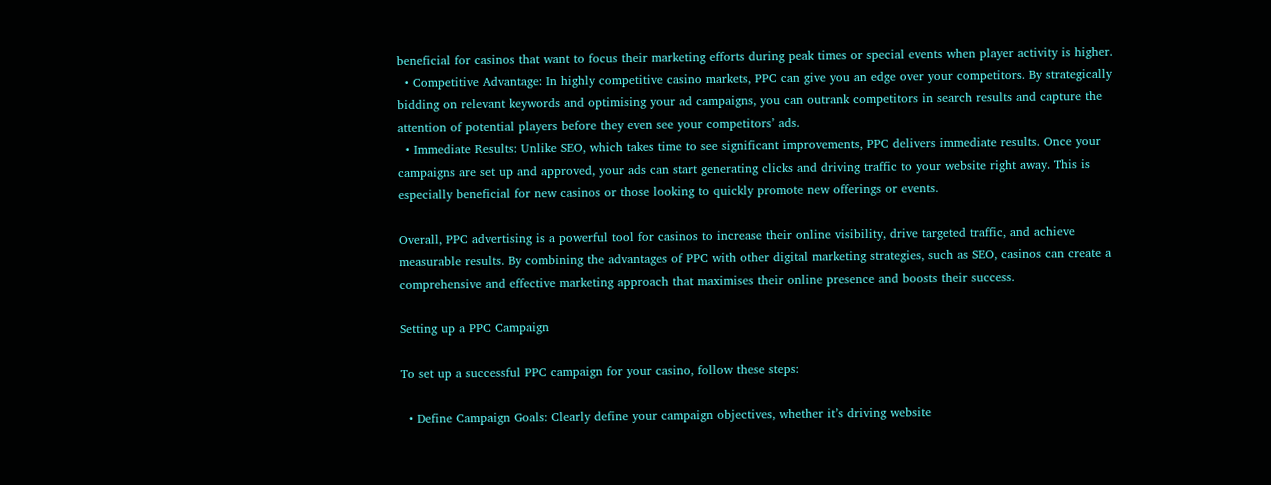beneficial for casinos that want to focus their marketing efforts during peak times or special events when player activity is higher.
  • Competitive Advantage: In highly competitive casino markets, PPC can give you an edge over your competitors. By strategically bidding on relevant keywords and optimising your ad campaigns, you can outrank competitors in search results and capture the attention of potential players before they even see your competitors’ ads.
  • Immediate Results: Unlike SEO, which takes time to see significant improvements, PPC delivers immediate results. Once your campaigns are set up and approved, your ads can start generating clicks and driving traffic to your website right away. This is especially beneficial for new casinos or those looking to quickly promote new offerings or events.

Overall, PPC advertising is a powerful tool for casinos to increase their online visibility, drive targeted traffic, and achieve measurable results. By combining the advantages of PPC with other digital marketing strategies, such as SEO, casinos can create a comprehensive and effective marketing approach that maximises their online presence and boosts their success.

Setting up a PPC Campaign

To set up a successful PPC campaign for your casino, follow these steps:

  • Define Campaign Goals: Clearly define your campaign objectives, whether it’s driving website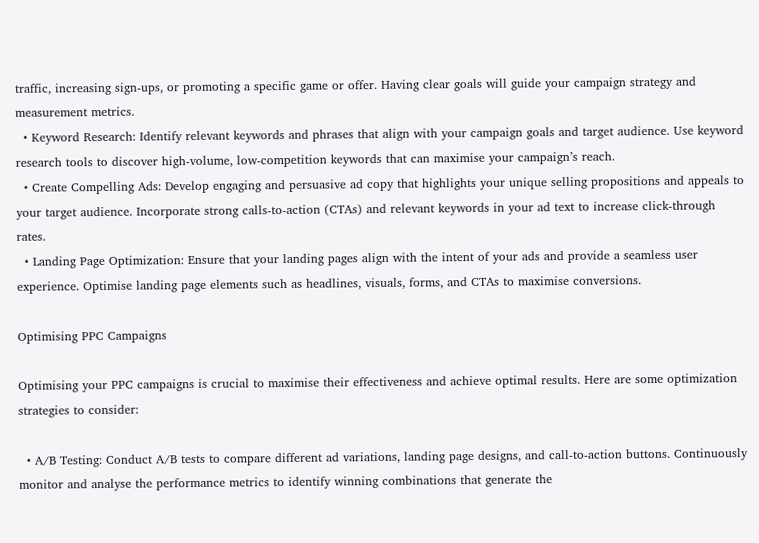traffic, increasing sign-ups, or promoting a specific game or offer. Having clear goals will guide your campaign strategy and measurement metrics.
  • Keyword Research: Identify relevant keywords and phrases that align with your campaign goals and target audience. Use keyword research tools to discover high-volume, low-competition keywords that can maximise your campaign’s reach.
  • Create Compelling Ads: Develop engaging and persuasive ad copy that highlights your unique selling propositions and appeals to your target audience. Incorporate strong calls-to-action (CTAs) and relevant keywords in your ad text to increase click-through rates.
  • Landing Page Optimization: Ensure that your landing pages align with the intent of your ads and provide a seamless user experience. Optimise landing page elements such as headlines, visuals, forms, and CTAs to maximise conversions.

Optimising PPC Campaigns

Optimising your PPC campaigns is crucial to maximise their effectiveness and achieve optimal results. Here are some optimization strategies to consider:

  • A/B Testing: Conduct A/B tests to compare different ad variations, landing page designs, and call-to-action buttons. Continuously monitor and analyse the performance metrics to identify winning combinations that generate the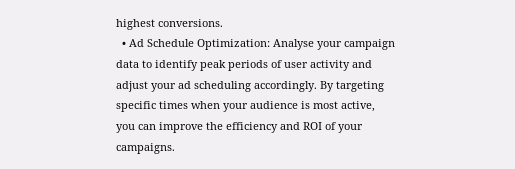highest conversions.
  • Ad Schedule Optimization: Analyse your campaign data to identify peak periods of user activity and adjust your ad scheduling accordingly. By targeting specific times when your audience is most active, you can improve the efficiency and ROI of your campaigns.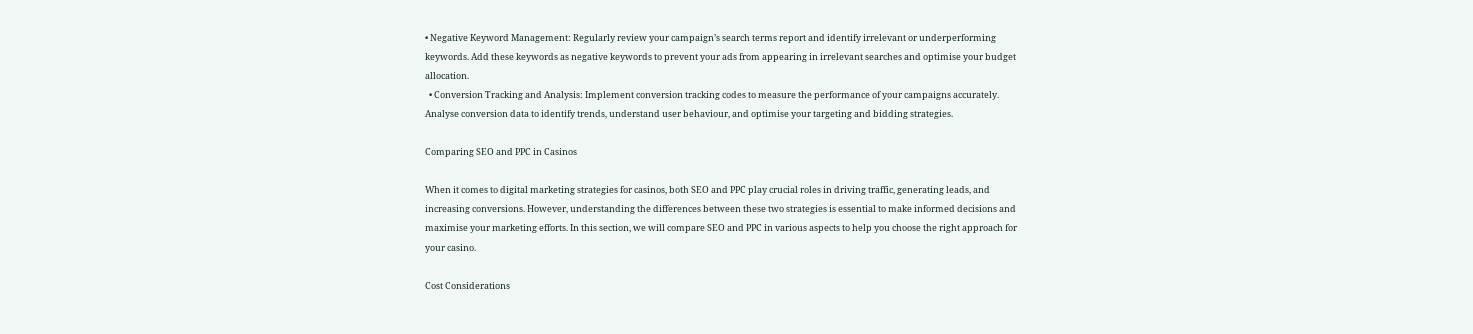• Negative Keyword Management: Regularly review your campaign’s search terms report and identify irrelevant or underperforming keywords. Add these keywords as negative keywords to prevent your ads from appearing in irrelevant searches and optimise your budget allocation.
  • Conversion Tracking and Analysis: Implement conversion tracking codes to measure the performance of your campaigns accurately. Analyse conversion data to identify trends, understand user behaviour, and optimise your targeting and bidding strategies.

Comparing SEO and PPC in Casinos

When it comes to digital marketing strategies for casinos, both SEO and PPC play crucial roles in driving traffic, generating leads, and increasing conversions. However, understanding the differences between these two strategies is essential to make informed decisions and maximise your marketing efforts. In this section, we will compare SEO and PPC in various aspects to help you choose the right approach for your casino.

Cost Considerations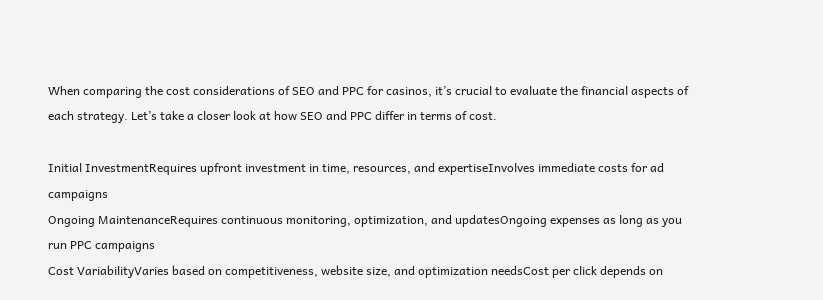When comparing the cost considerations of SEO and PPC for casinos, it’s crucial to evaluate the financial aspects of each strategy. Let’s take a closer look at how SEO and PPC differ in terms of cost.

Initial InvestmentRequires upfront investment in time, resources, and expertiseInvolves immediate costs for ad campaigns
Ongoing MaintenanceRequires continuous monitoring, optimization, and updatesOngoing expenses as long as you run PPC campaigns
Cost VariabilityVaries based on competitiveness, website size, and optimization needsCost per click depends on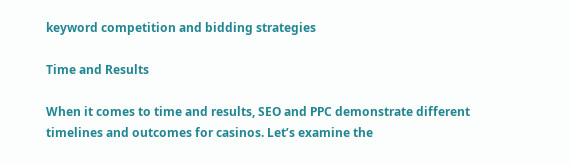keyword competition and bidding strategies

Time and Results

When it comes to time and results, SEO and PPC demonstrate different timelines and outcomes for casinos. Let’s examine the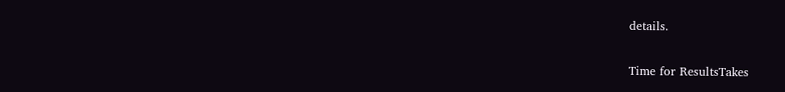details.

Time for ResultsTakes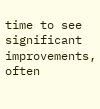time to see significant improvements, often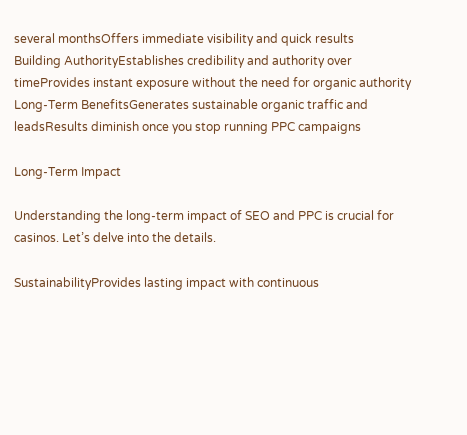several monthsOffers immediate visibility and quick results
Building AuthorityEstablishes credibility and authority over timeProvides instant exposure without the need for organic authority
Long-Term BenefitsGenerates sustainable organic traffic and leadsResults diminish once you stop running PPC campaigns

Long-Term Impact

Understanding the long-term impact of SEO and PPC is crucial for casinos. Let’s delve into the details.

SustainabilityProvides lasting impact with continuous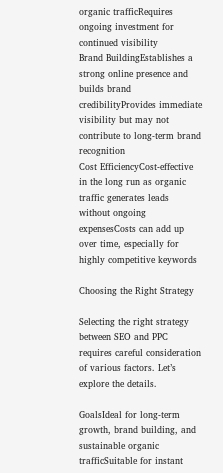organic trafficRequires ongoing investment for continued visibility
Brand BuildingEstablishes a strong online presence and builds brand credibilityProvides immediate visibility but may not contribute to long-term brand recognition
Cost EfficiencyCost-effective in the long run as organic traffic generates leads without ongoing expensesCosts can add up over time, especially for highly competitive keywords

Choosing the Right Strategy

Selecting the right strategy between SEO and PPC requires careful consideration of various factors. Let’s explore the details.

GoalsIdeal for long-term growth, brand building, and sustainable organic trafficSuitable for instant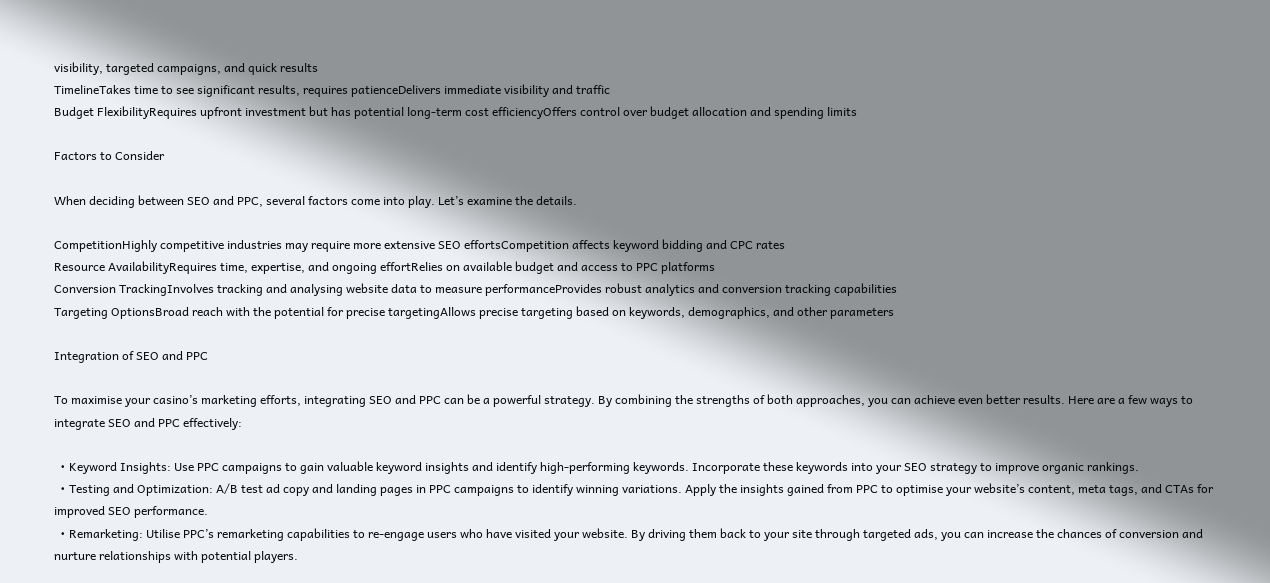visibility, targeted campaigns, and quick results
TimelineTakes time to see significant results, requires patienceDelivers immediate visibility and traffic
Budget FlexibilityRequires upfront investment but has potential long-term cost efficiencyOffers control over budget allocation and spending limits

Factors to Consider

When deciding between SEO and PPC, several factors come into play. Let’s examine the details.

CompetitionHighly competitive industries may require more extensive SEO effortsCompetition affects keyword bidding and CPC rates
Resource AvailabilityRequires time, expertise, and ongoing effortRelies on available budget and access to PPC platforms
Conversion TrackingInvolves tracking and analysing website data to measure performanceProvides robust analytics and conversion tracking capabilities
Targeting OptionsBroad reach with the potential for precise targetingAllows precise targeting based on keywords, demographics, and other parameters

Integration of SEO and PPC

To maximise your casino’s marketing efforts, integrating SEO and PPC can be a powerful strategy. By combining the strengths of both approaches, you can achieve even better results. Here are a few ways to integrate SEO and PPC effectively:

  • Keyword Insights: Use PPC campaigns to gain valuable keyword insights and identify high-performing keywords. Incorporate these keywords into your SEO strategy to improve organic rankings.
  • Testing and Optimization: A/B test ad copy and landing pages in PPC campaigns to identify winning variations. Apply the insights gained from PPC to optimise your website’s content, meta tags, and CTAs for improved SEO performance.
  • Remarketing: Utilise PPC’s remarketing capabilities to re-engage users who have visited your website. By driving them back to your site through targeted ads, you can increase the chances of conversion and nurture relationships with potential players.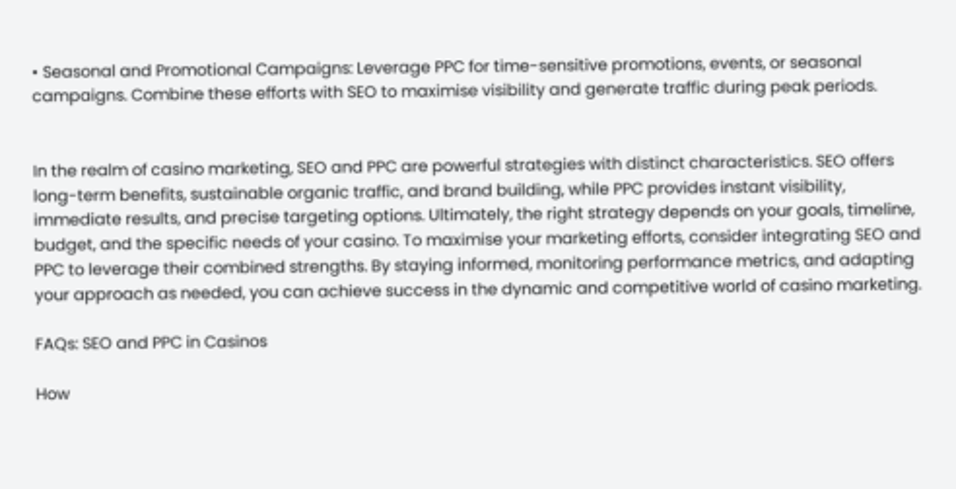• Seasonal and Promotional Campaigns: Leverage PPC for time-sensitive promotions, events, or seasonal campaigns. Combine these efforts with SEO to maximise visibility and generate traffic during peak periods.


In the realm of casino marketing, SEO and PPC are powerful strategies with distinct characteristics. SEO offers long-term benefits, sustainable organic traffic, and brand building, while PPC provides instant visibility, immediate results, and precise targeting options. Ultimately, the right strategy depends on your goals, timeline, budget, and the specific needs of your casino. To maximise your marketing efforts, consider integrating SEO and PPC to leverage their combined strengths. By staying informed, monitoring performance metrics, and adapting your approach as needed, you can achieve success in the dynamic and competitive world of casino marketing.

FAQs: SEO and PPC in Casinos

How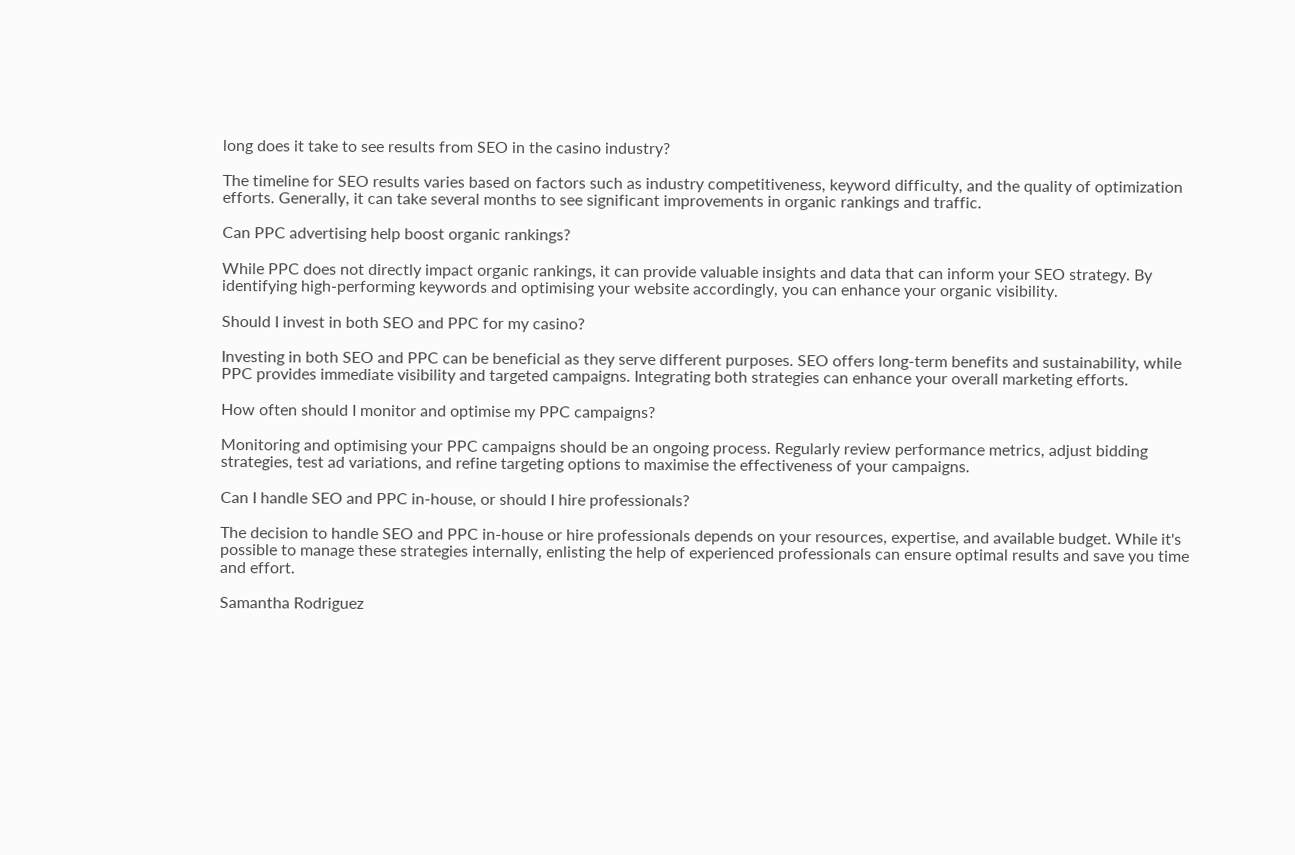long does it take to see results from SEO in the casino industry?

The timeline for SEO results varies based on factors such as industry competitiveness, keyword difficulty, and the quality of optimization efforts. Generally, it can take several months to see significant improvements in organic rankings and traffic.

Can PPC advertising help boost organic rankings?

While PPC does not directly impact organic rankings, it can provide valuable insights and data that can inform your SEO strategy. By identifying high-performing keywords and optimising your website accordingly, you can enhance your organic visibility.

Should I invest in both SEO and PPC for my casino?

Investing in both SEO and PPC can be beneficial as they serve different purposes. SEO offers long-term benefits and sustainability, while PPC provides immediate visibility and targeted campaigns. Integrating both strategies can enhance your overall marketing efforts.

How often should I monitor and optimise my PPC campaigns?

Monitoring and optimising your PPC campaigns should be an ongoing process. Regularly review performance metrics, adjust bidding strategies, test ad variations, and refine targeting options to maximise the effectiveness of your campaigns.

Can I handle SEO and PPC in-house, or should I hire professionals?

The decision to handle SEO and PPC in-house or hire professionals depends on your resources, expertise, and available budget. While it's possible to manage these strategies internally, enlisting the help of experienced professionals can ensure optimal results and save you time and effort.

Samantha Rodriguez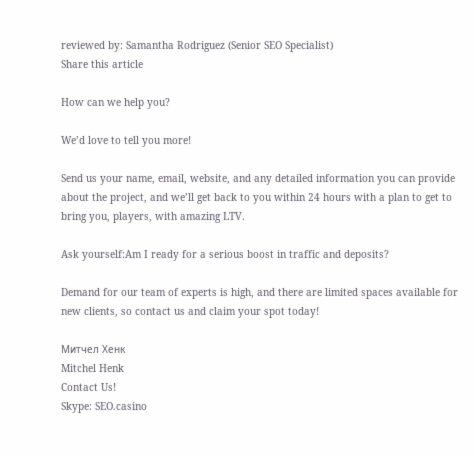reviewed by: Samantha Rodriguez (Senior SEO Specialist)
Share this article

How can we help you?

We’d love to tell you more!

Send us your name, email, website, and any detailed information you can provide about the project, and we’ll get back to you within 24 hours with a plan to get to bring you, players, with amazing LTV.

Ask yourself:Am I ready for a serious boost in traffic and deposits?

Demand for our team of experts is high, and there are limited spaces available for new clients, so contact us and claim your spot today!

Митчел Хенк
Mitchel Henk
Contact Us!
Skype: SEO.casino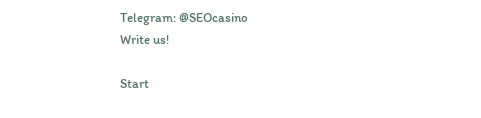Telegram: @SEOcasino
Write us!

Start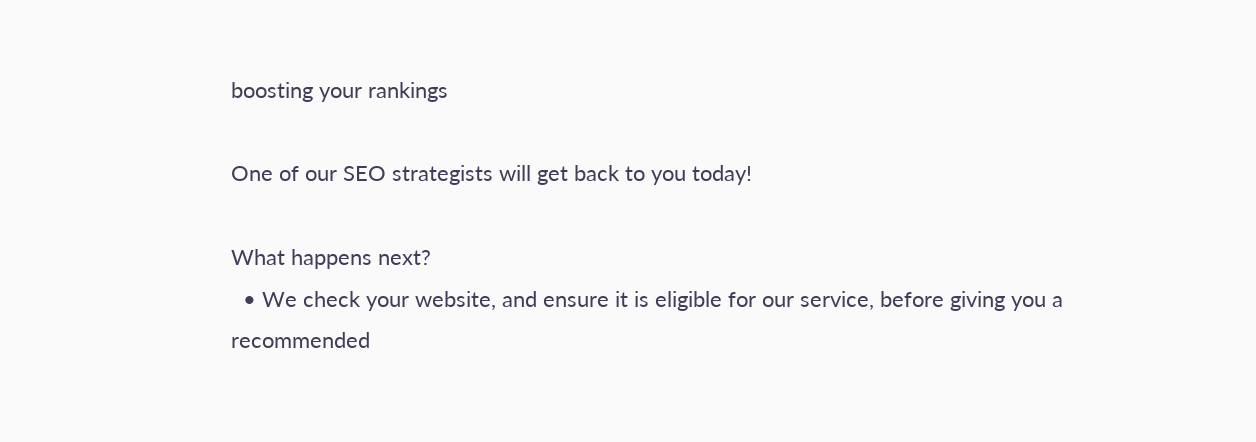boosting your rankings

One of our SEO strategists will get back to you today!

What happens next?
  • We check your website, and ensure it is eligible for our service, before giving you a recommended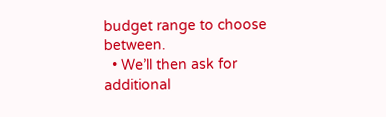budget range to choose between.
  • We’ll then ask for additional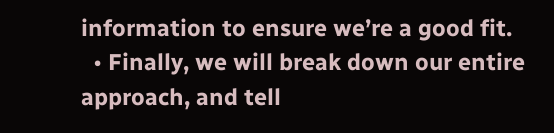information to ensure we’re a good fit.
  • Finally, we will break down our entire approach, and tell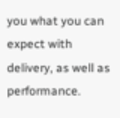you what you can expect with delivery, as well as performance.